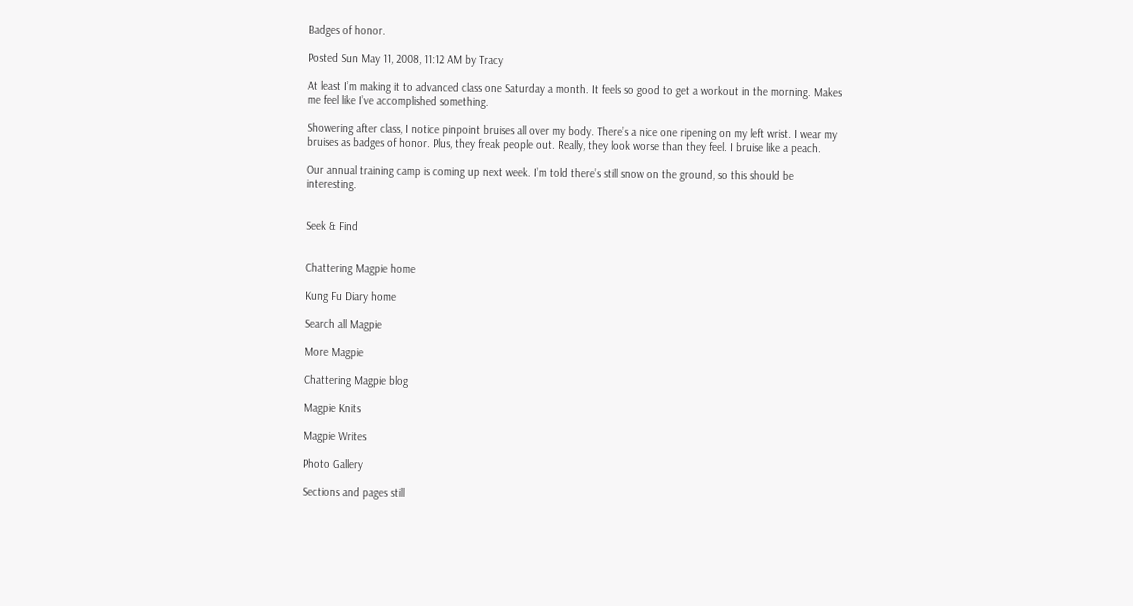Badges of honor.

Posted Sun May 11, 2008, 11:12 AM by Tracy

At least I’m making it to advanced class one Saturday a month. It feels so good to get a workout in the morning. Makes me feel like I’ve accomplished something.

Showering after class, I notice pinpoint bruises all over my body. There’s a nice one ripening on my left wrist. I wear my bruises as badges of honor. Plus, they freak people out. Really, they look worse than they feel. I bruise like a peach.

Our annual training camp is coming up next week. I’m told there’s still snow on the ground, so this should be interesting.


Seek & Find


Chattering Magpie home

Kung Fu Diary home

Search all Magpie

More Magpie

Chattering Magpie blog

Magpie Knits

Magpie Writes

Photo Gallery

Sections and pages still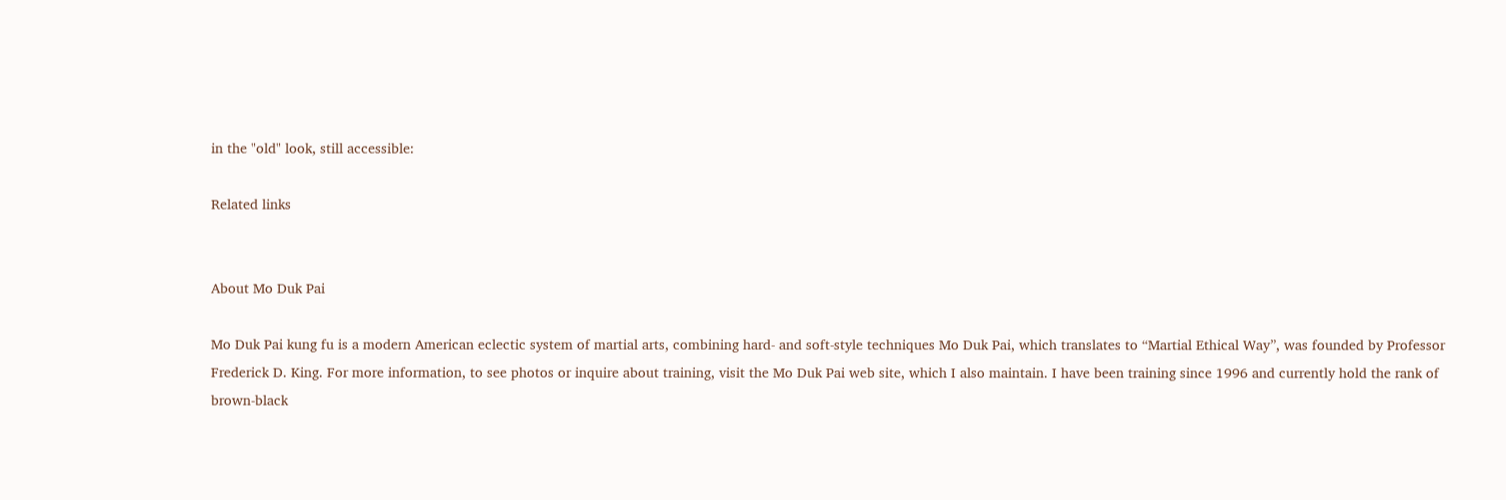in the "old" look, still accessible:

Related links


About Mo Duk Pai

Mo Duk Pai kung fu is a modern American eclectic system of martial arts, combining hard- and soft-style techniques Mo Duk Pai, which translates to “Martial Ethical Way”, was founded by Professor Frederick D. King. For more information, to see photos or inquire about training, visit the Mo Duk Pai web site, which I also maintain. I have been training since 1996 and currently hold the rank of brown-black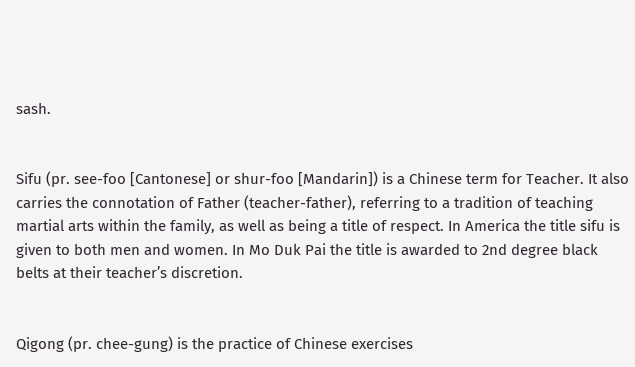sash.


Sifu (pr. see-foo [Cantonese] or shur-foo [Mandarin]) is a Chinese term for Teacher. It also carries the connotation of Father (teacher-father), referring to a tradition of teaching martial arts within the family, as well as being a title of respect. In America the title sifu is given to both men and women. In Mo Duk Pai the title is awarded to 2nd degree black belts at their teacher’s discretion.


Qigong (pr. chee-gung) is the practice of Chinese exercises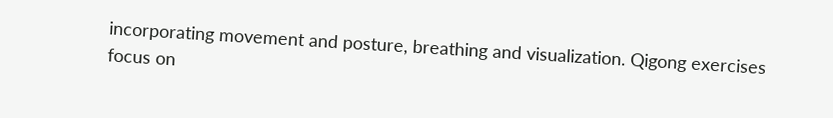incorporating movement and posture, breathing and visualization. Qigong exercises focus on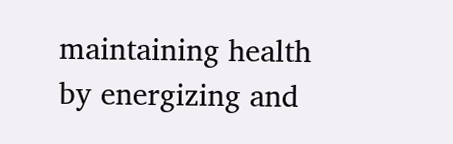maintaining health by energizing and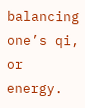balancing one’s qi, or energy.